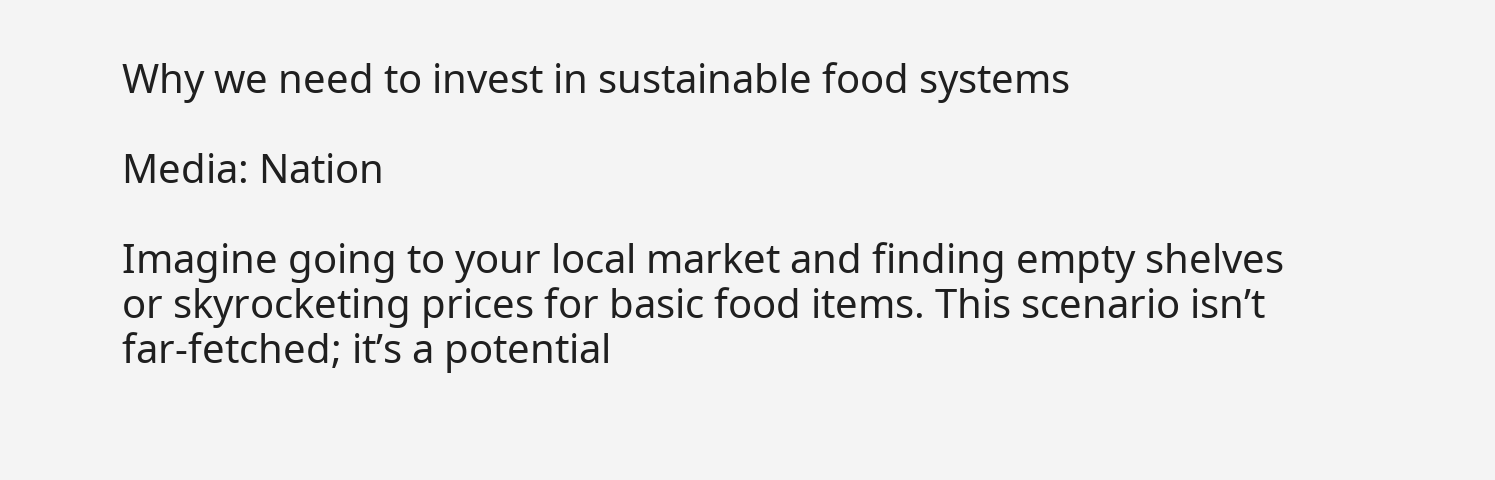Why we need to invest in sustainable food systems

Media: Nation

Imagine going to your local market and finding empty shelves or skyrocketing prices for basic food items. This scenario isn’t far-fetched; it’s a potential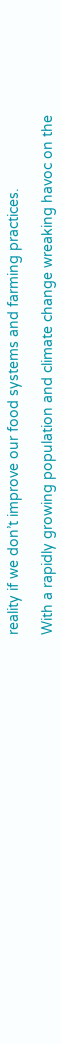reality if we don’t improve our food systems and farming practices.

With a rapidly growing population and climate change wreaking havoc on the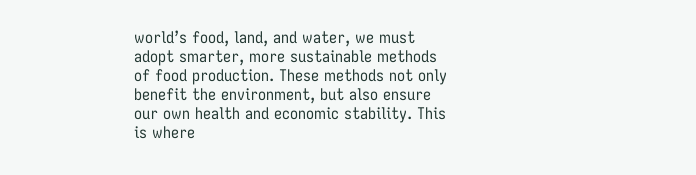world’s food, land, and water, we must adopt smarter, more sustainable methods of food production. These methods not only benefit the environment, but also ensure our own health and economic stability. This is where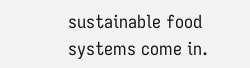sustainable food systems come in.